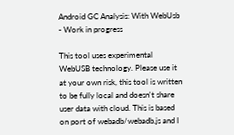Android GC Analysis: With WebUsb - Work in progress

This tool uses experimental WebUSB technology. Please use it at your own risk, this tool is written to be fully local and doesn't share user data with cloud. This is based on port of webadb/webadb.js and I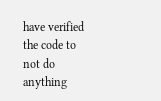have verified the code to not do anything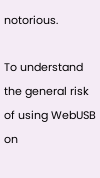notorious.

To understand the general risk of using WebUSB on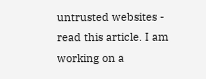untrusted websites - read this article. I am working on a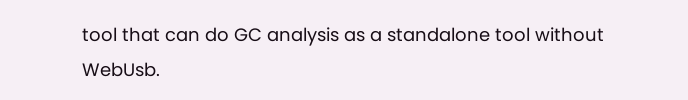tool that can do GC analysis as a standalone tool without WebUsb.